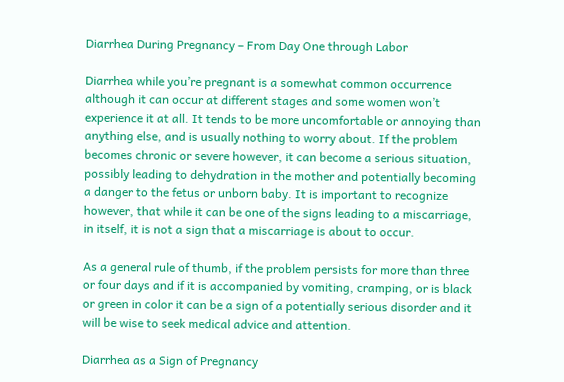Diarrhea During Pregnancy – From Day One through Labor

Diarrhea while you’re pregnant is a somewhat common occurrence although it can occur at different stages and some women won’t experience it at all. It tends to be more uncomfortable or annoying than anything else, and is usually nothing to worry about. If the problem becomes chronic or severe however, it can become a serious situation, possibly leading to dehydration in the mother and potentially becoming a danger to the fetus or unborn baby. It is important to recognize however, that while it can be one of the signs leading to a miscarriage, in itself, it is not a sign that a miscarriage is about to occur.

As a general rule of thumb, if the problem persists for more than three or four days and if it is accompanied by vomiting, cramping, or is black or green in color it can be a sign of a potentially serious disorder and it will be wise to seek medical advice and attention.

Diarrhea as a Sign of Pregnancy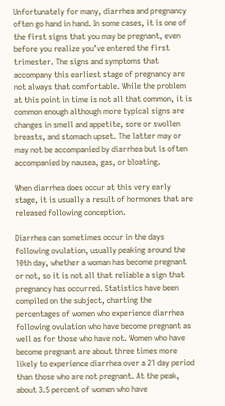Unfortunately for many, diarrhea and pregnancy often go hand in hand. In some cases, it is one of the first signs that you may be pregnant, even before you realize you’ve entered the first trimester. The signs and symptoms that accompany this earliest stage of pregnancy are not always that comfortable. While the problem at this point in time is not all that common, it is common enough although more typical signs are changes in smell and appetite, sore or swollen breasts, and stomach upset. The latter may or may not be accompanied by diarrhea but is often accompanied by nausea, gas, or bloating.

When diarrhea does occur at this very early stage, it is usually a result of hormones that are released following conception.

Diarrhea can sometimes occur in the days following ovulation, usually peaking around the 10th day, whether a woman has become pregnant or not, so it is not all that reliable a sign that pregnancy has occurred. Statistics have been compiled on the subject, charting the percentages of women who experience diarrhea following ovulation who have become pregnant as well as for those who have not. Women who have become pregnant are about three times more likely to experience diarrhea over a 21 day period than those who are not pregnant. At the peak, about 3.5 percent of women who have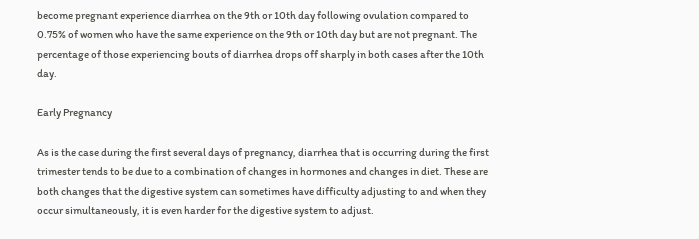become pregnant experience diarrhea on the 9th or 10th day following ovulation compared to 0.75% of women who have the same experience on the 9th or 10th day but are not pregnant. The percentage of those experiencing bouts of diarrhea drops off sharply in both cases after the 10th day.

Early Pregnancy

As is the case during the first several days of pregnancy, diarrhea that is occurring during the first trimester tends to be due to a combination of changes in hormones and changes in diet. These are both changes that the digestive system can sometimes have difficulty adjusting to and when they occur simultaneously, it is even harder for the digestive system to adjust.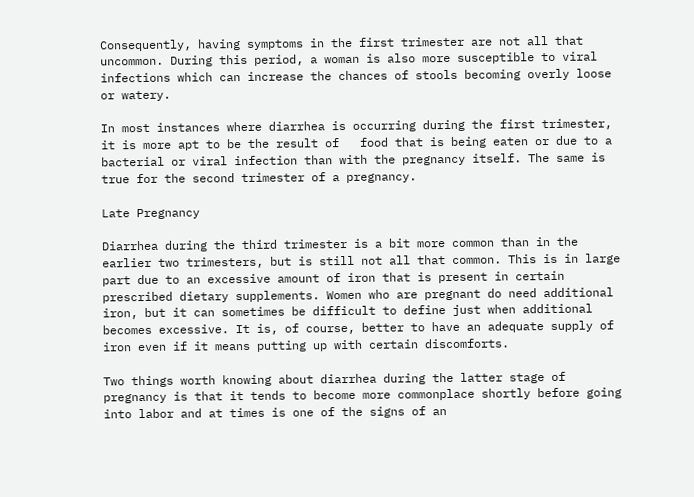Consequently, having symptoms in the first trimester are not all that uncommon. During this period, a woman is also more susceptible to viral infections which can increase the chances of stools becoming overly loose or watery.

In most instances where diarrhea is occurring during the first trimester, it is more apt to be the result of   food that is being eaten or due to a bacterial or viral infection than with the pregnancy itself. The same is true for the second trimester of a pregnancy.

Late Pregnancy

Diarrhea during the third trimester is a bit more common than in the earlier two trimesters, but is still not all that common. This is in large part due to an excessive amount of iron that is present in certain prescribed dietary supplements. Women who are pregnant do need additional iron, but it can sometimes be difficult to define just when additional becomes excessive. It is, of course, better to have an adequate supply of iron even if it means putting up with certain discomforts.

Two things worth knowing about diarrhea during the latter stage of pregnancy is that it tends to become more commonplace shortly before going into labor and at times is one of the signs of an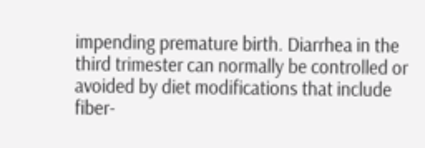impending premature birth. Diarrhea in the third trimester can normally be controlled or avoided by diet modifications that include fiber-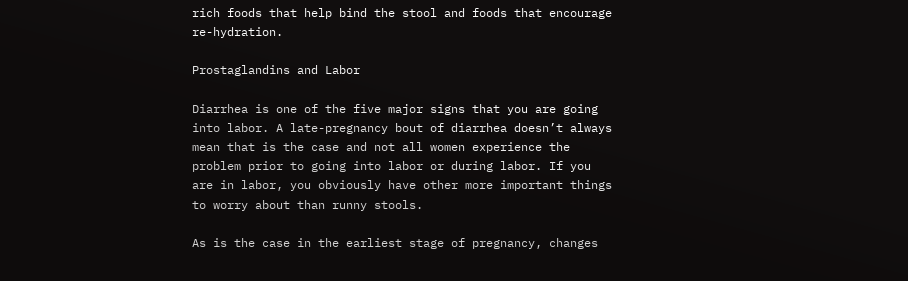rich foods that help bind the stool and foods that encourage re-hydration.

Prostaglandins and Labor

Diarrhea is one of the five major signs that you are going into labor. A late-pregnancy bout of diarrhea doesn’t always mean that is the case and not all women experience the problem prior to going into labor or during labor. If you are in labor, you obviously have other more important things to worry about than runny stools.

As is the case in the earliest stage of pregnancy, changes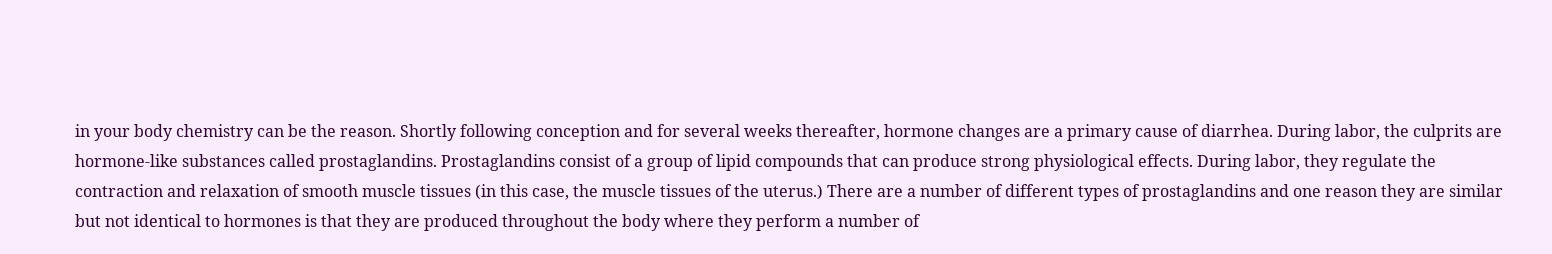in your body chemistry can be the reason. Shortly following conception and for several weeks thereafter, hormone changes are a primary cause of diarrhea. During labor, the culprits are hormone-like substances called prostaglandins. Prostaglandins consist of a group of lipid compounds that can produce strong physiological effects. During labor, they regulate the contraction and relaxation of smooth muscle tissues (in this case, the muscle tissues of the uterus.) There are a number of different types of prostaglandins and one reason they are similar but not identical to hormones is that they are produced throughout the body where they perform a number of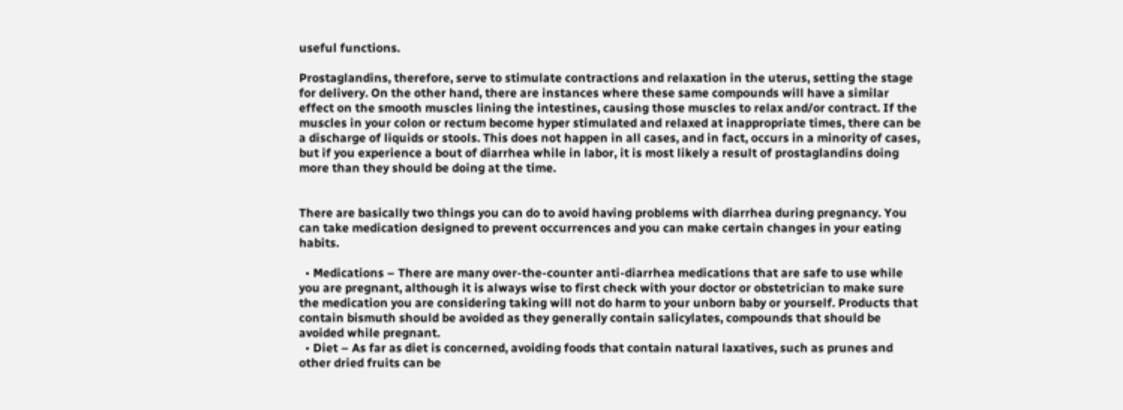useful functions.

Prostaglandins, therefore, serve to stimulate contractions and relaxation in the uterus, setting the stage for delivery. On the other hand, there are instances where these same compounds will have a similar effect on the smooth muscles lining the intestines, causing those muscles to relax and/or contract. If the muscles in your colon or rectum become hyper stimulated and relaxed at inappropriate times, there can be a discharge of liquids or stools. This does not happen in all cases, and in fact, occurs in a minority of cases, but if you experience a bout of diarrhea while in labor, it is most likely a result of prostaglandins doing more than they should be doing at the time.


There are basically two things you can do to avoid having problems with diarrhea during pregnancy. You can take medication designed to prevent occurrences and you can make certain changes in your eating habits.

  • Medications – There are many over-the-counter anti-diarrhea medications that are safe to use while you are pregnant, although it is always wise to first check with your doctor or obstetrician to make sure the medication you are considering taking will not do harm to your unborn baby or yourself. Products that contain bismuth should be avoided as they generally contain salicylates, compounds that should be avoided while pregnant.
  • Diet – As far as diet is concerned, avoiding foods that contain natural laxatives, such as prunes and other dried fruits can be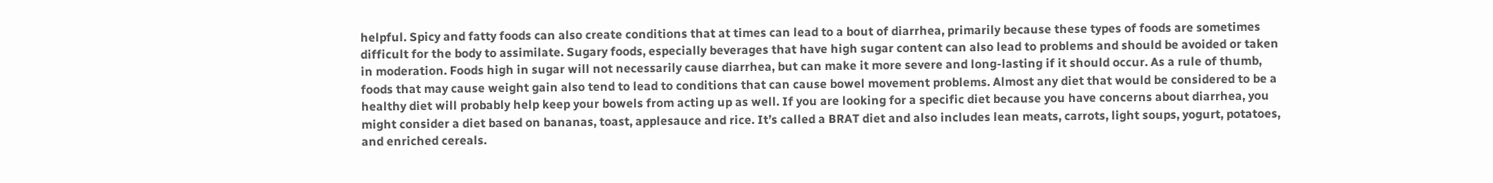helpful. Spicy and fatty foods can also create conditions that at times can lead to a bout of diarrhea, primarily because these types of foods are sometimes difficult for the body to assimilate. Sugary foods, especially beverages that have high sugar content can also lead to problems and should be avoided or taken in moderation. Foods high in sugar will not necessarily cause diarrhea, but can make it more severe and long-lasting if it should occur. As a rule of thumb, foods that may cause weight gain also tend to lead to conditions that can cause bowel movement problems. Almost any diet that would be considered to be a healthy diet will probably help keep your bowels from acting up as well. If you are looking for a specific diet because you have concerns about diarrhea, you might consider a diet based on bananas, toast, applesauce and rice. It’s called a BRAT diet and also includes lean meats, carrots, light soups, yogurt, potatoes, and enriched cereals.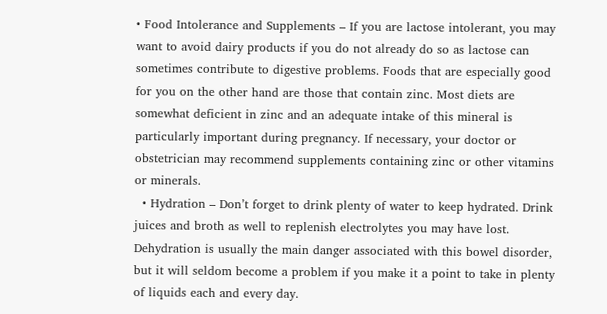• Food Intolerance and Supplements – If you are lactose intolerant, you may want to avoid dairy products if you do not already do so as lactose can sometimes contribute to digestive problems. Foods that are especially good for you on the other hand are those that contain zinc. Most diets are somewhat deficient in zinc and an adequate intake of this mineral is particularly important during pregnancy. If necessary, your doctor or obstetrician may recommend supplements containing zinc or other vitamins or minerals.
  • Hydration – Don’t forget to drink plenty of water to keep hydrated. Drink juices and broth as well to replenish electrolytes you may have lost. Dehydration is usually the main danger associated with this bowel disorder, but it will seldom become a problem if you make it a point to take in plenty of liquids each and every day.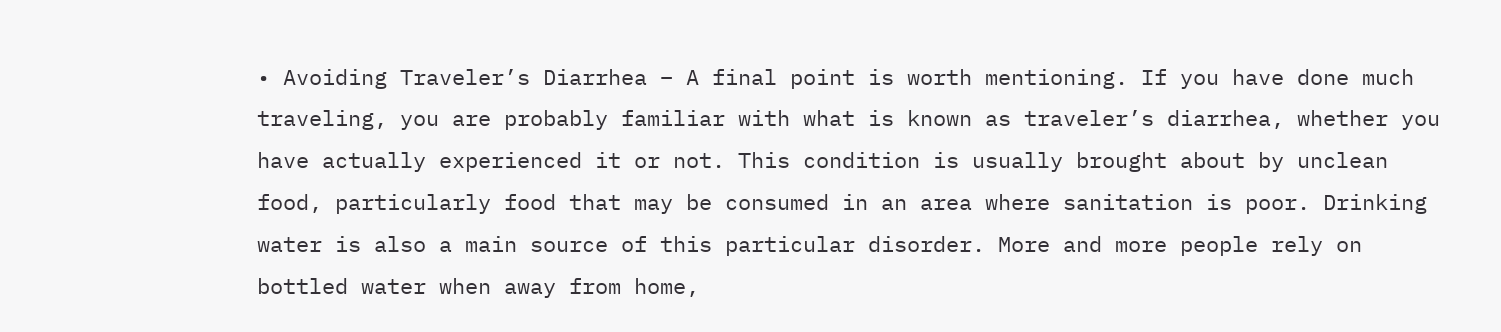• Avoiding Traveler’s Diarrhea – A final point is worth mentioning. If you have done much traveling, you are probably familiar with what is known as traveler’s diarrhea, whether you have actually experienced it or not. This condition is usually brought about by unclean food, particularly food that may be consumed in an area where sanitation is poor. Drinking water is also a main source of this particular disorder. More and more people rely on bottled water when away from home,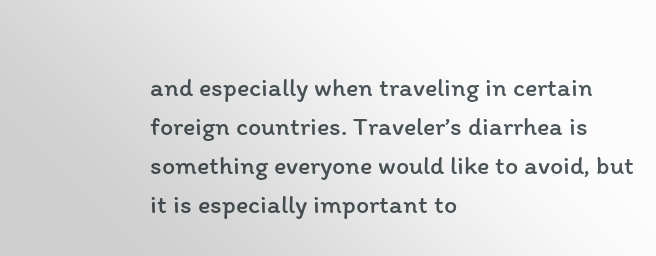and especially when traveling in certain foreign countries. Traveler’s diarrhea is something everyone would like to avoid, but it is especially important to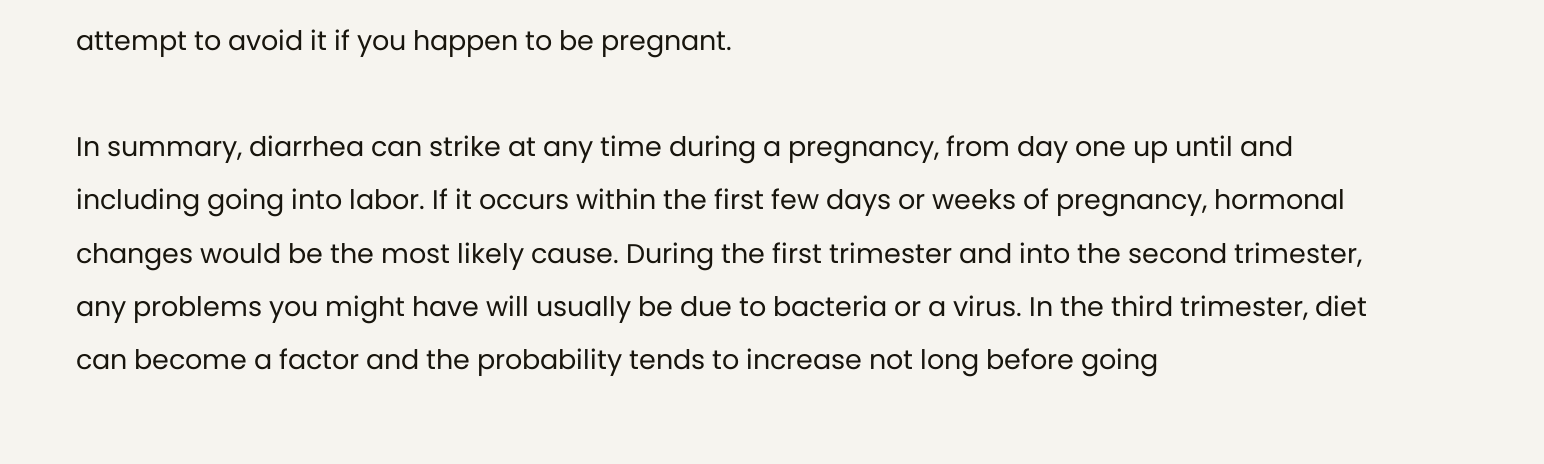attempt to avoid it if you happen to be pregnant.

In summary, diarrhea can strike at any time during a pregnancy, from day one up until and including going into labor. If it occurs within the first few days or weeks of pregnancy, hormonal changes would be the most likely cause. During the first trimester and into the second trimester, any problems you might have will usually be due to bacteria or a virus. In the third trimester, diet can become a factor and the probability tends to increase not long before going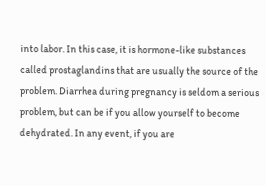into labor. In this case, it is hormone-like substances called prostaglandins that are usually the source of the problem. Diarrhea during pregnancy is seldom a serious problem, but can be if you allow yourself to become dehydrated. In any event, if you are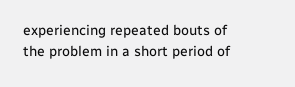experiencing repeated bouts of the problem in a short period of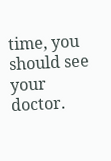time, you should see your doctor.